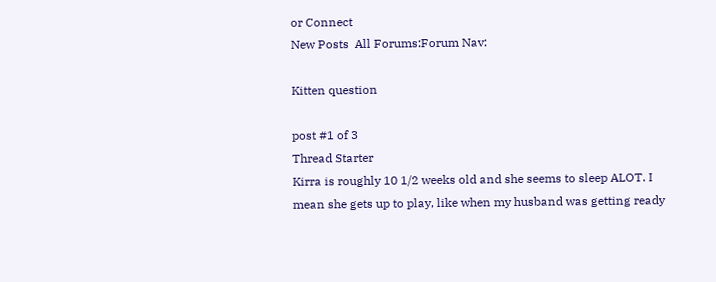or Connect
New Posts  All Forums:Forum Nav:

Kitten question

post #1 of 3
Thread Starter
Kirra is roughly 10 1/2 weeks old and she seems to sleep ALOT. I mean she gets up to play, like when my husband was getting ready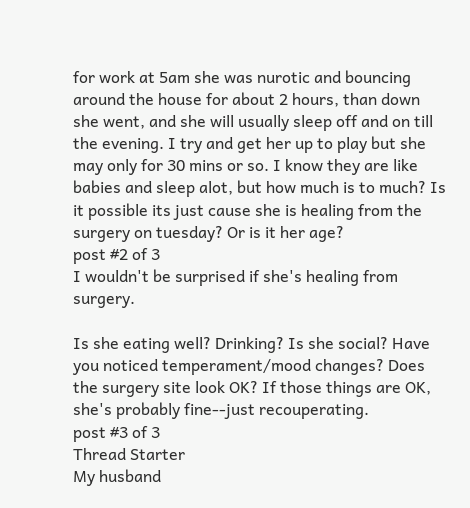for work at 5am she was nurotic and bouncing around the house for about 2 hours, than down she went, and she will usually sleep off and on till the evening. I try and get her up to play but she may only for 30 mins or so. I know they are like babies and sleep alot, but how much is to much? Is it possible its just cause she is healing from the surgery on tuesday? Or is it her age?
post #2 of 3
I wouldn't be surprised if she's healing from surgery.

Is she eating well? Drinking? Is she social? Have you noticed temperament/mood changes? Does the surgery site look OK? If those things are OK, she's probably fine--just recouperating.
post #3 of 3
Thread Starter
My husband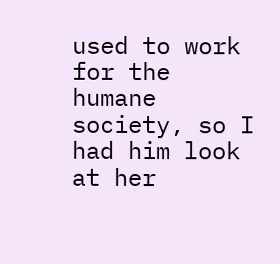used to work for the humane society, so I had him look at her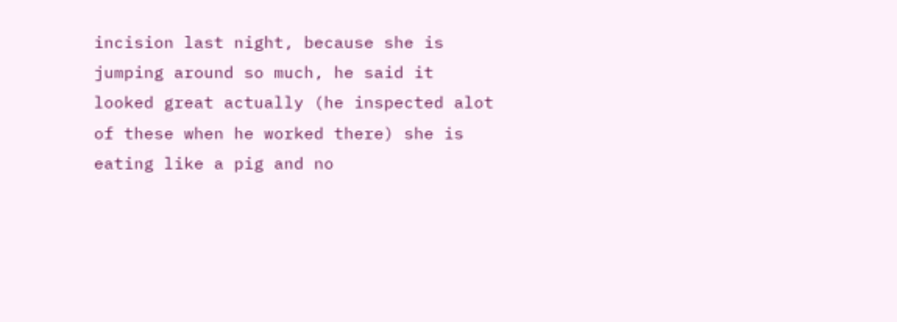incision last night, because she is jumping around so much, he said it looked great actually (he inspected alot of these when he worked there) she is eating like a pig and no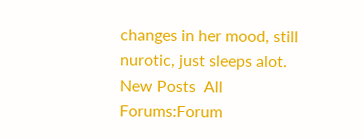changes in her mood, still nurotic, just sleeps alot.
New Posts  All Forums:Forum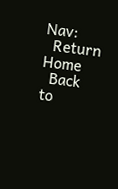Nav:
  Return Home
  Back to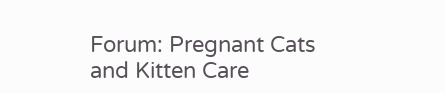Forum: Pregnant Cats and Kitten Care